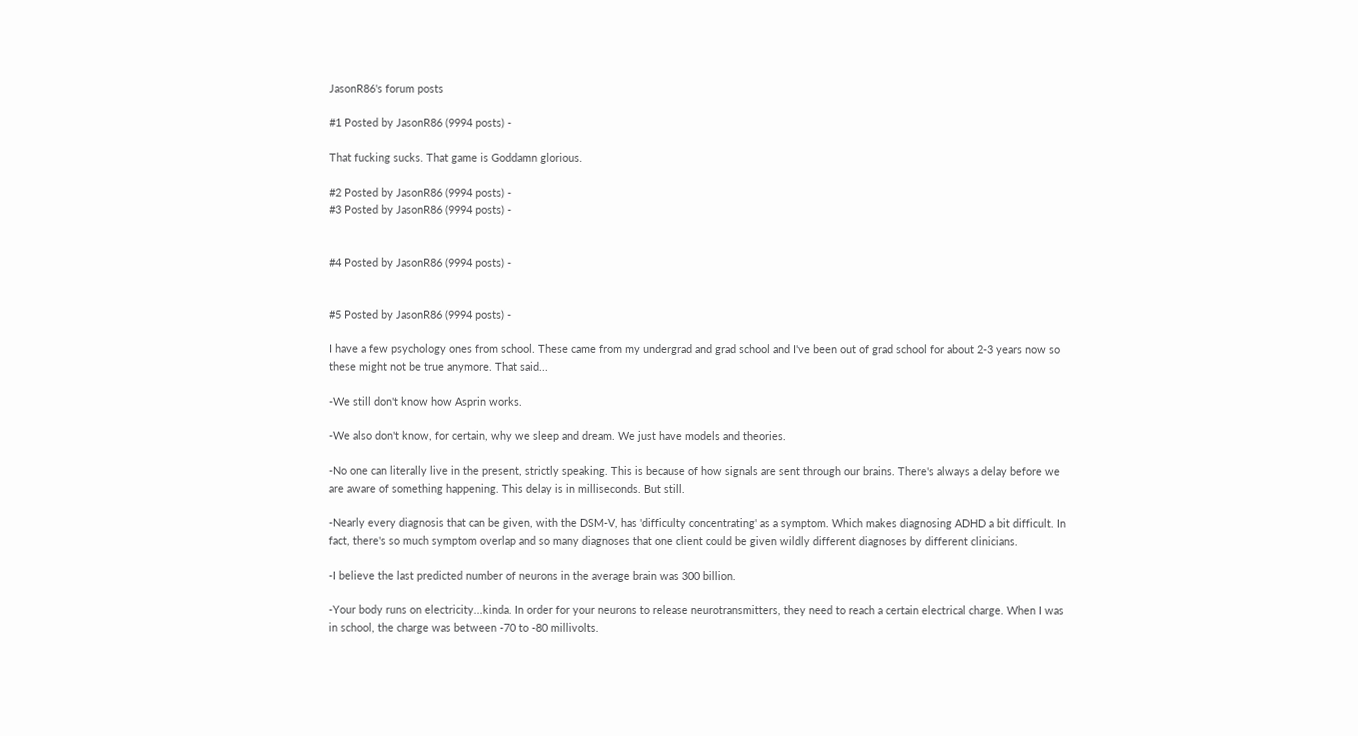JasonR86's forum posts

#1 Posted by JasonR86 (9994 posts) -

That fucking sucks. That game is Goddamn glorious.

#2 Posted by JasonR86 (9994 posts) -
#3 Posted by JasonR86 (9994 posts) -


#4 Posted by JasonR86 (9994 posts) -


#5 Posted by JasonR86 (9994 posts) -

I have a few psychology ones from school. These came from my undergrad and grad school and I've been out of grad school for about 2-3 years now so these might not be true anymore. That said...

-We still don't know how Asprin works.

-We also don't know, for certain, why we sleep and dream. We just have models and theories.

-No one can literally live in the present, strictly speaking. This is because of how signals are sent through our brains. There's always a delay before we are aware of something happening. This delay is in milliseconds. But still.

-Nearly every diagnosis that can be given, with the DSM-V, has 'difficulty concentrating' as a symptom. Which makes diagnosing ADHD a bit difficult. In fact, there's so much symptom overlap and so many diagnoses that one client could be given wildly different diagnoses by different clinicians.

-I believe the last predicted number of neurons in the average brain was 300 billion.

-Your body runs on electricity...kinda. In order for your neurons to release neurotransmitters, they need to reach a certain electrical charge. When I was in school, the charge was between -70 to -80 millivolts.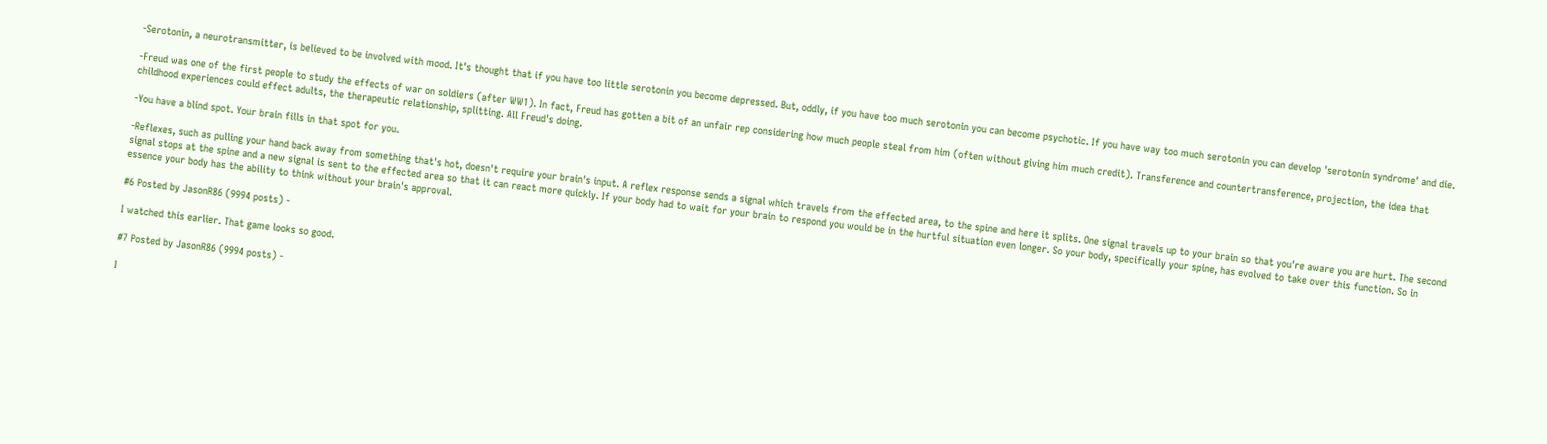-Serotonin, a neurotransmitter, is believed to be involved with mood. It's thought that if you have too little serotonin you become depressed. But, oddly, if you have too much serotonin you can become psychotic. If you have way too much serotonin you can develop 'serotonin syndrome' and die.

-Freud was one of the first people to study the effects of war on soldiers (after WW1). In fact, Freud has gotten a bit of an unfair rep considering how much people steal from him (often without giving him much credit). Transference and countertransference, projection, the idea that childhood experiences could effect adults, the therapeutic relationship, splitting. All Freud's doing.

-You have a blind spot. Your brain fills in that spot for you.

-Reflexes, such as pulling your hand back away from something that's hot, doesn't require your brain's input. A reflex response sends a signal which travels from the effected area, to the spine and here it splits. One signal travels up to your brain so that you're aware you are hurt. The second signal stops at the spine and a new signal is sent to the effected area so that it can react more quickly. If your body had to wait for your brain to respond you would be in the hurtful situation even longer. So your body, specifically your spine, has evolved to take over this function. So in essence your body has the ability to think without your brain's approval.

#6 Posted by JasonR86 (9994 posts) -

I watched this earlier. That game looks so good.

#7 Posted by JasonR86 (9994 posts) -

I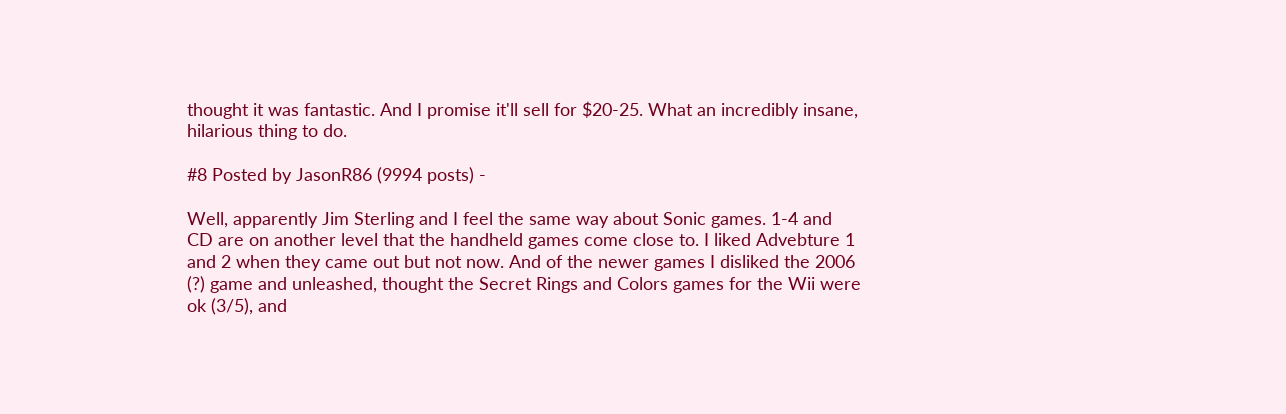thought it was fantastic. And I promise it'll sell for $20-25. What an incredibly insane, hilarious thing to do.

#8 Posted by JasonR86 (9994 posts) -

Well, apparently Jim Sterling and I feel the same way about Sonic games. 1-4 and CD are on another level that the handheld games come close to. I liked Advebture 1 and 2 when they came out but not now. And of the newer games I disliked the 2006 (?) game and unleashed, thought the Secret Rings and Colors games for the Wii were ok (3/5), and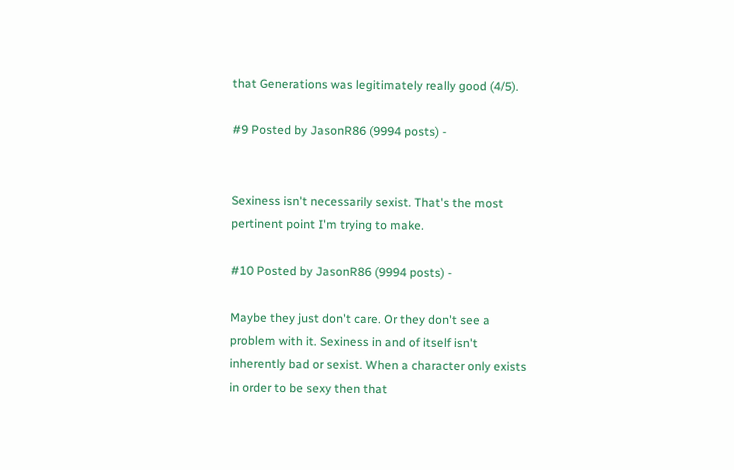that Generations was legitimately really good (4/5).

#9 Posted by JasonR86 (9994 posts) -


Sexiness isn't necessarily sexist. That's the most pertinent point I'm trying to make.

#10 Posted by JasonR86 (9994 posts) -

Maybe they just don't care. Or they don't see a problem with it. Sexiness in and of itself isn't inherently bad or sexist. When a character only exists in order to be sexy then that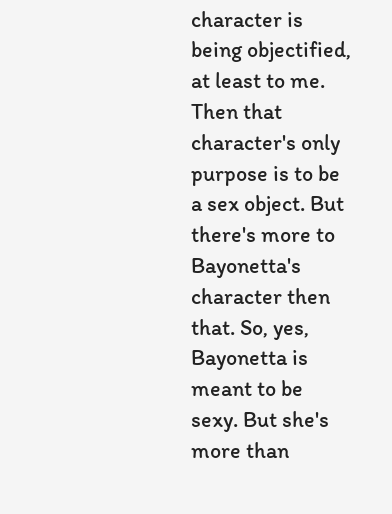character is being objectified, at least to me. Then that character's only purpose is to be a sex object. But there's more to Bayonetta's character then that. So, yes, Bayonetta is meant to be sexy. But she's more than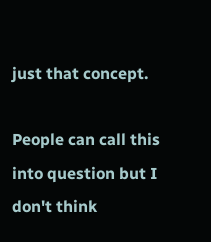just that concept.

People can call this into question but I don't think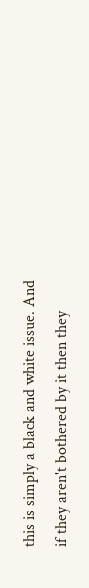this is simply a black and white issue. And if they aren't bothered by it then they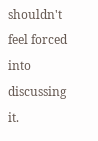shouldn't feel forced into discussing it.